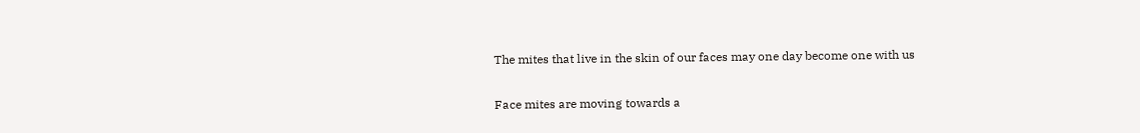The mites that live in the skin of our faces may one day become one with us

Face mites are moving towards a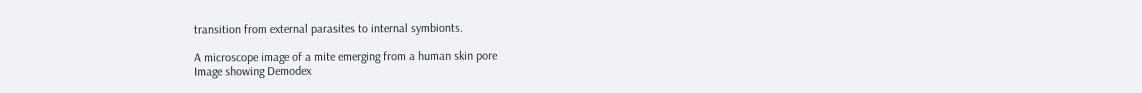transition from external parasites to internal symbionts.

A microscope image of a mite emerging from a human skin pore
Image showing Demodex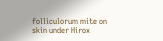folliculorum mite on skin under Hirox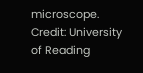microscope. Credit: University of Reading